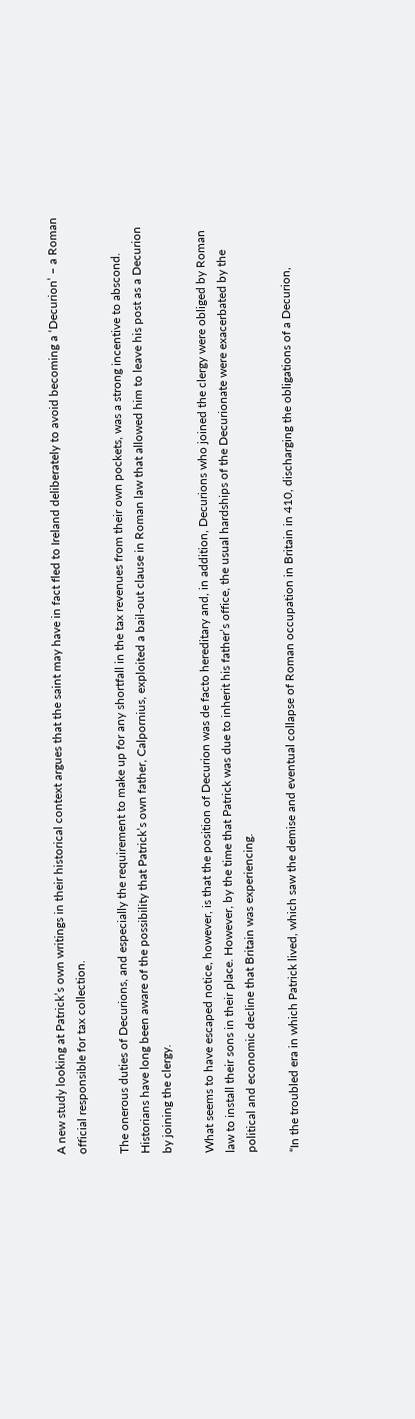A new study looking at Patrick’s own writings in their historical context argues that the saint may have in fact fled to Ireland deliberately to avoid becoming a ‘Decurion’ – a Roman official responsible for tax collection.

The onerous duties of Decurions, and especially the requirement to make up for any shortfall in the tax revenues from their own pockets, was a strong incentive to abscond. Historians have long been aware of the possibility that Patrick’s own father, Calpornius, exploited a bail-out clause in Roman law that allowed him to leave his post as a Decurion by joining the clergy.

What seems to have escaped notice, however, is that the position of Decurion was de facto hereditary and, in addition, Decurions who joined the clergy were obliged by Roman law to install their sons in their place. However, by the time that Patrick was due to inherit his father’s office, the usual hardships of the Decurionate were exacerbated by the political and economic decline that Britain was experiencing.

“In the troubled era in which Patrick lived, which saw the demise and eventual collapse of Roman occupation in Britain in 410, discharging the obligations of a Decurion,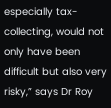especially tax-collecting, would not only have been difficult but also very risky,” says Dr Roy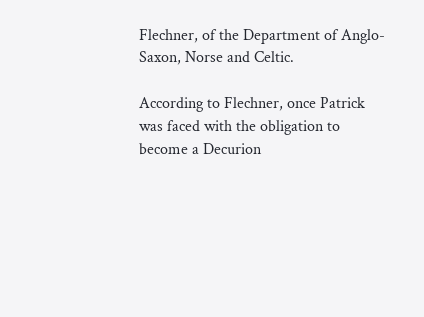Flechner, of the Department of Anglo-Saxon, Norse and Celtic.

According to Flechner, once Patrick was faced with the obligation to become a Decurion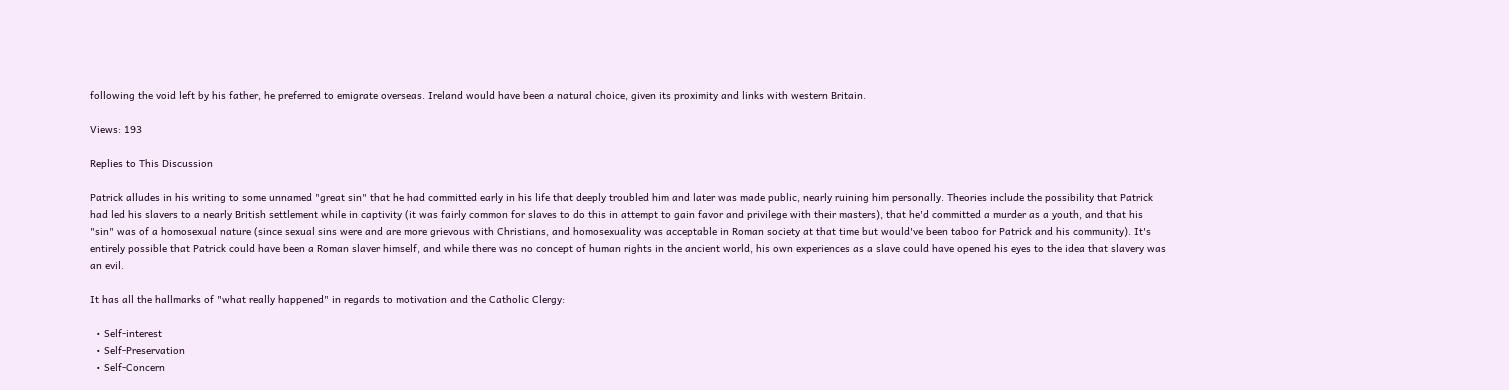following the void left by his father, he preferred to emigrate overseas. Ireland would have been a natural choice, given its proximity and links with western Britain.

Views: 193

Replies to This Discussion

Patrick alludes in his writing to some unnamed "great sin" that he had committed early in his life that deeply troubled him and later was made public, nearly ruining him personally. Theories include the possibility that Patrick had led his slavers to a nearly British settlement while in captivity (it was fairly common for slaves to do this in attempt to gain favor and privilege with their masters), that he'd committed a murder as a youth, and that his "sin" was of a homosexual nature (since sexual sins were and are more grievous with Christians, and homosexuality was acceptable in Roman society at that time but would've been taboo for Patrick and his community). It's entirely possible that Patrick could have been a Roman slaver himself, and while there was no concept of human rights in the ancient world, his own experiences as a slave could have opened his eyes to the idea that slavery was an evil.

It has all the hallmarks of "what really happened" in regards to motivation and the Catholic Clergy:

  • Self-interest
  • Self-Preservation
  • Self-Concern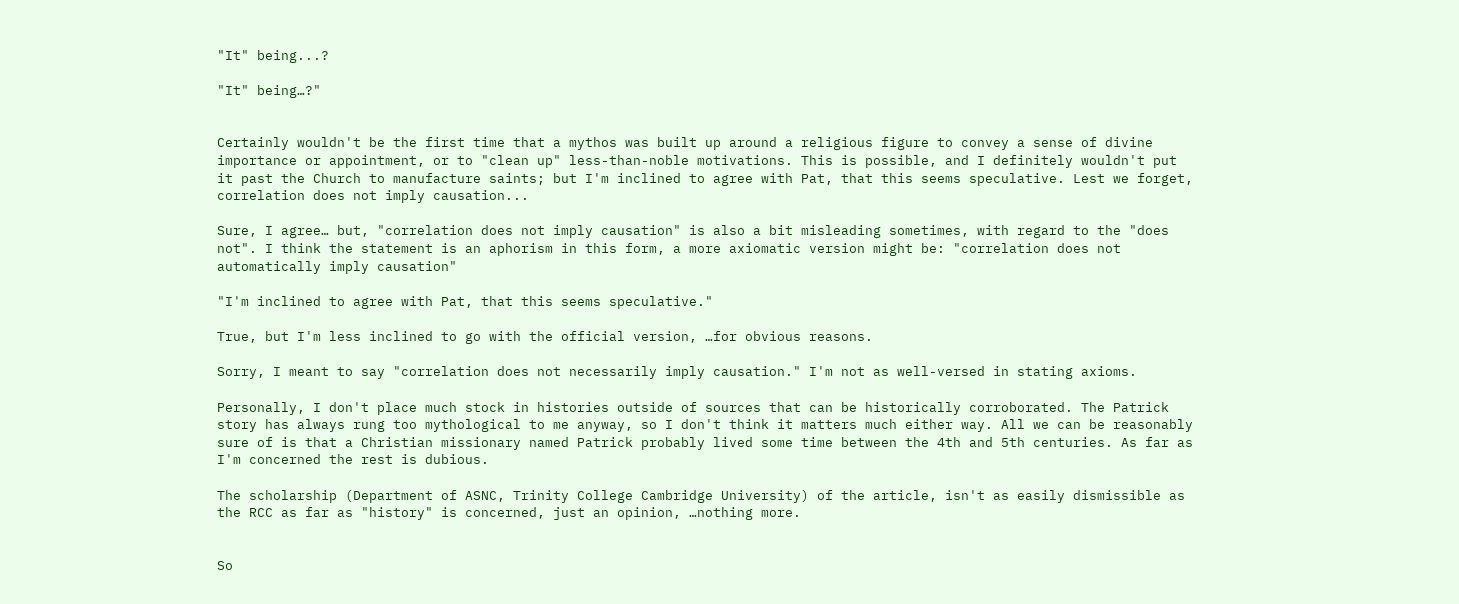"It" being...?

"It" being…?"


Certainly wouldn't be the first time that a mythos was built up around a religious figure to convey a sense of divine importance or appointment, or to "clean up" less-than-noble motivations. This is possible, and I definitely wouldn't put it past the Church to manufacture saints; but I'm inclined to agree with Pat, that this seems speculative. Lest we forget, correlation does not imply causation...

Sure, I agree… but, "correlation does not imply causation" is also a bit misleading sometimes, with regard to the "does not". I think the statement is an aphorism in this form, a more axiomatic version might be: "correlation does not automatically imply causation"

"I'm inclined to agree with Pat, that this seems speculative."

True, but I'm less inclined to go with the official version, …for obvious reasons.

Sorry, I meant to say "correlation does not necessarily imply causation." I'm not as well-versed in stating axioms.

Personally, I don't place much stock in histories outside of sources that can be historically corroborated. The Patrick story has always rung too mythological to me anyway, so I don't think it matters much either way. All we can be reasonably sure of is that a Christian missionary named Patrick probably lived some time between the 4th and 5th centuries. As far as I'm concerned the rest is dubious.

The scholarship (Department of ASNC, Trinity College Cambridge University) of the article, isn't as easily dismissible as the RCC as far as "history" is concerned, just an opinion, …nothing more.


So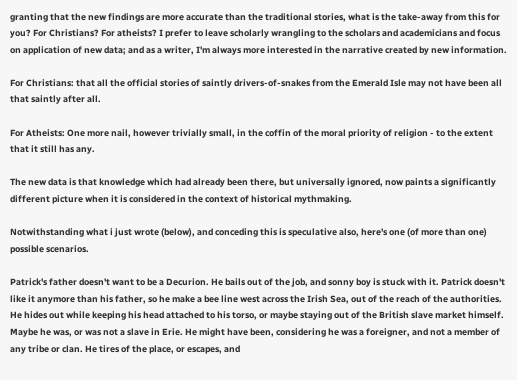granting that the new findings are more accurate than the traditional stories, what is the take-away from this for you? For Christians? For atheists? I prefer to leave scholarly wrangling to the scholars and academicians and focus on application of new data; and as a writer, I'm always more interested in the narrative created by new information.

For Christians: that all the official stories of saintly drivers-of-snakes from the Emerald Isle may not have been all that saintly after all.

For Atheists: One more nail, however trivially small, in the coffin of the moral priority of religion - to the extent that it still has any.

The new data is that knowledge which had already been there, but universally ignored, now paints a significantly different picture when it is considered in the context of historical mythmaking.

Notwithstanding what i just wrote (below), and conceding this is speculative also, here's one (of more than one) possible scenarios.

Patrick's father doesn't want to be a Decurion. He bails out of the job, and sonny boy is stuck with it. Patrick doesn't like it anymore than his father, so he make a bee line west across the Irish Sea, out of the reach of the authorities. He hides out while keeping his head attached to his torso, or maybe staying out of the British slave market himself. Maybe he was, or was not a slave in Erie. He might have been, considering he was a foreigner, and not a member of any tribe or clan. He tires of the place, or escapes, and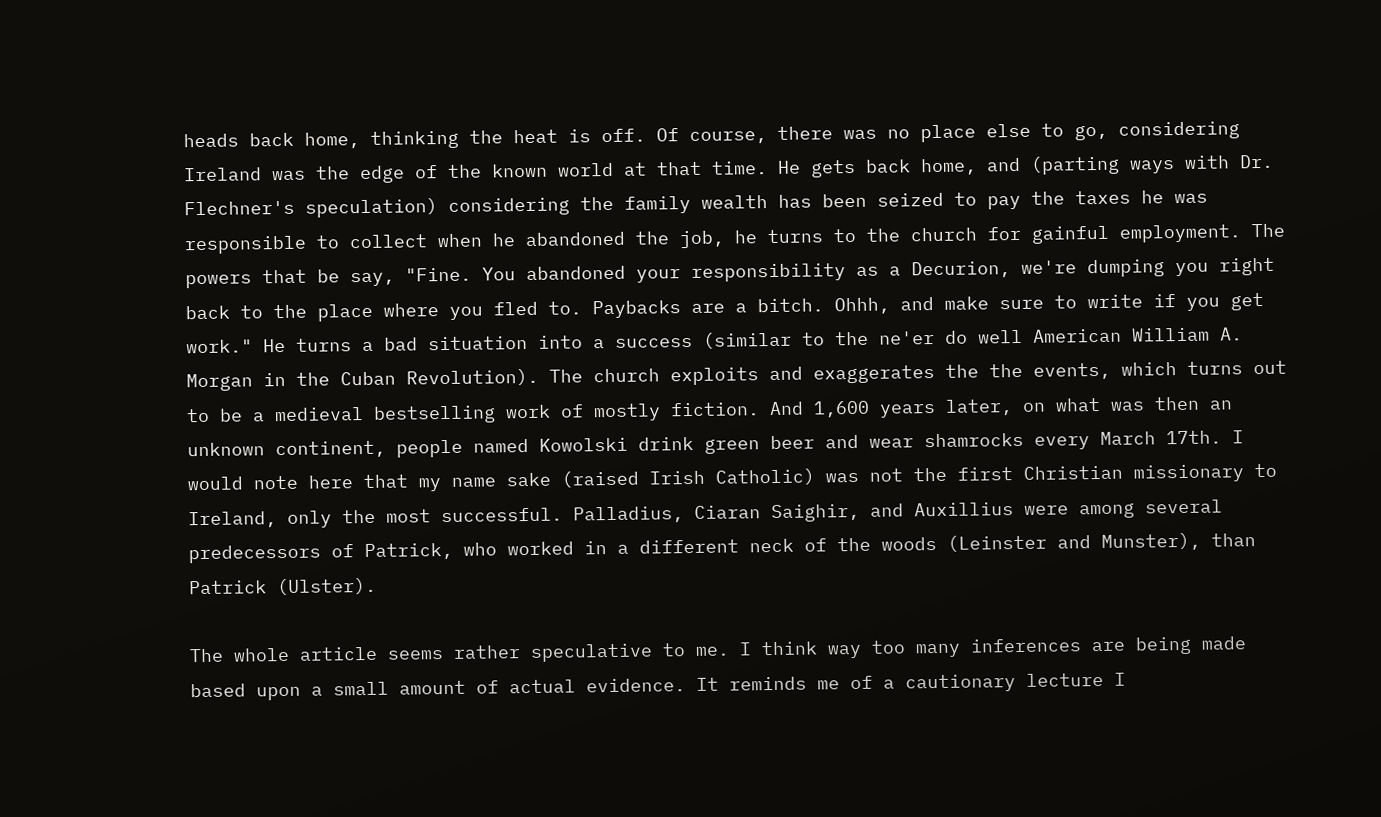heads back home, thinking the heat is off. Of course, there was no place else to go, considering Ireland was the edge of the known world at that time. He gets back home, and (parting ways with Dr. Flechner's speculation) considering the family wealth has been seized to pay the taxes he was responsible to collect when he abandoned the job, he turns to the church for gainful employment. The powers that be say, "Fine. You abandoned your responsibility as a Decurion, we're dumping you right back to the place where you fled to. Paybacks are a bitch. Ohhh, and make sure to write if you get work." He turns a bad situation into a success (similar to the ne'er do well American William A. Morgan in the Cuban Revolution). The church exploits and exaggerates the the events, which turns out to be a medieval bestselling work of mostly fiction. And 1,600 years later, on what was then an unknown continent, people named Kowolski drink green beer and wear shamrocks every March 17th. I would note here that my name sake (raised Irish Catholic) was not the first Christian missionary to Ireland, only the most successful. Palladius, Ciaran Saighir, and Auxillius were among several predecessors of Patrick, who worked in a different neck of the woods (Leinster and Munster), than Patrick (Ulster).

The whole article seems rather speculative to me. I think way too many inferences are being made based upon a small amount of actual evidence. It reminds me of a cautionary lecture I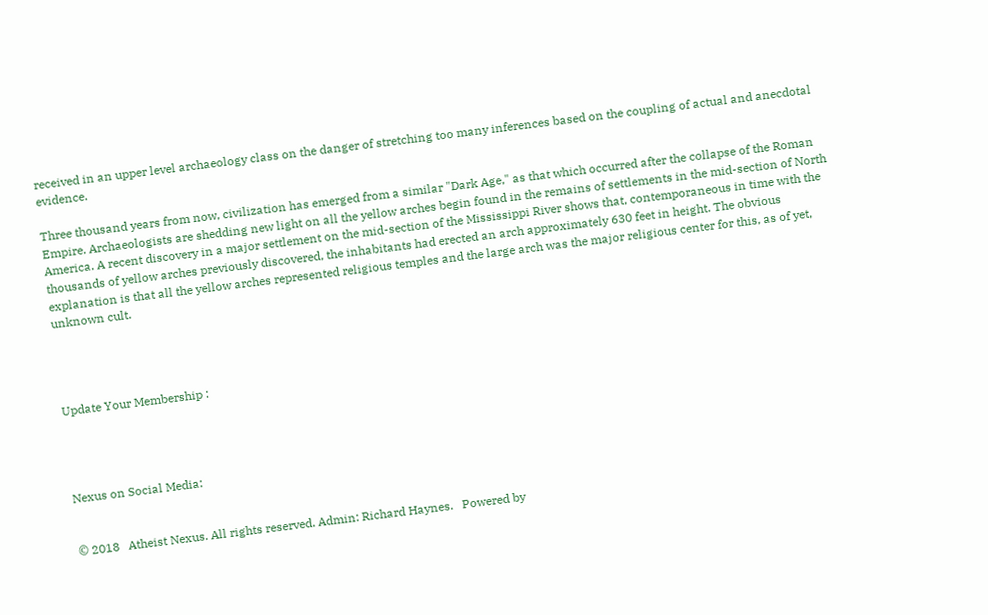received in an upper level archaeology class on the danger of stretching too many inferences based on the coupling of actual and anecdotal evidence.

Three thousand years from now, civilization has emerged from a similar "Dark Age," as that which occurred after the collapse of the Roman Empire. Archaeologists are shedding new light on all the yellow arches begin found in the remains of settlements in the mid-section of North America. A recent discovery in a major settlement on the mid-section of the Mississippi River shows that, contemporaneous in time with the thousands of yellow arches previously discovered, the inhabitants had erected an arch approximately 630 feet in height. The obvious explanation is that all the yellow arches represented religious temples and the large arch was the major religious center for this, as of yet, unknown cult.




Update Your Membership :




Nexus on Social Media:


© 2018   Atheist Nexus. All rights reserved. Admin: Richard Haynes.   Powered by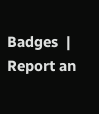Badges  |  Report an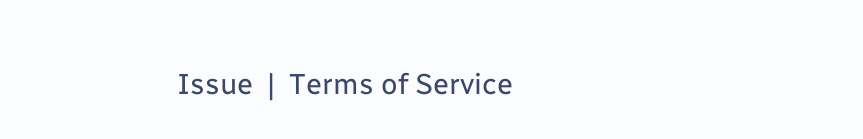Issue  |  Terms of Service